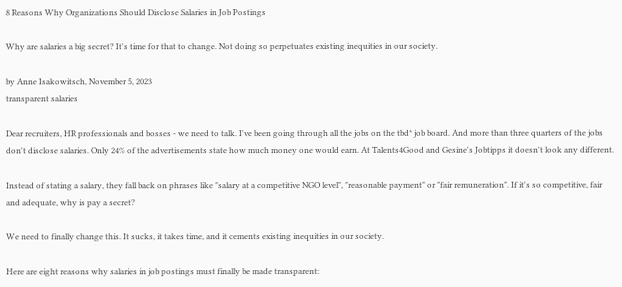8 Reasons Why Organizations Should Disclose Salaries in Job Postings

Why are salaries a big secret? It's time for that to change. Not doing so perpetuates existing inequities in our society.

by Anne Isakowitsch, November 5, 2023
transparent salaries

Dear recruiters, HR professionals and bosses - we need to talk. I've been going through all the jobs on the tbd* job board. And more than three quarters of the jobs don't disclose salaries. Only 24% of the advertisements state how much money one would earn. At Talents4Good and Gesine's Jobtipps it doesn't look any different.

Instead of stating a salary, they fall back on phrases like "salary at a competitive NGO level", "reasonable payment" or "fair remuneration". If it's so competitive, fair and adequate, why is pay a secret?

We need to finally change this. It sucks, it takes time, and it cements existing inequities in our society.

Here are eight reasons why salaries in job postings must finally be made transparent: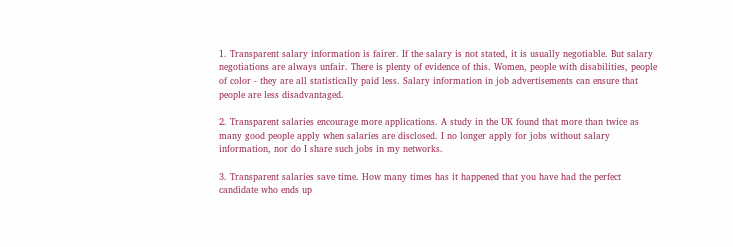1. Transparent salary information is fairer. If the salary is not stated, it is usually negotiable. But salary negotiations are always unfair. There is plenty of evidence of this. Women, people with disabilities, people of color - they are all statistically paid less. Salary information in job advertisements can ensure that people are less disadvantaged.

2. Transparent salaries encourage more applications. A study in the UK found that more than twice as many good people apply when salaries are disclosed. I no longer apply for jobs without salary information, nor do I share such jobs in my networks.

3. Transparent salaries save time. How many times has it happened that you have had the perfect candidate who ends up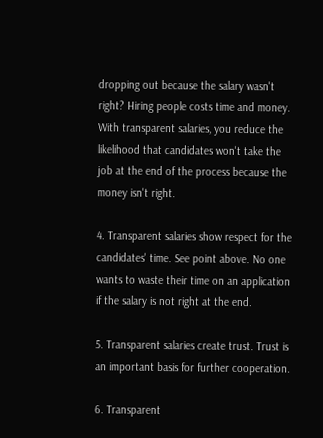dropping out because the salary wasn't right? Hiring people costs time and money. With transparent salaries, you reduce the likelihood that candidates won't take the job at the end of the process because the money isn't right.

4. Transparent salaries show respect for the candidates' time. See point above. No one wants to waste their time on an application if the salary is not right at the end.

5. Transparent salaries create trust. Trust is an important basis for further cooperation.

6. Transparent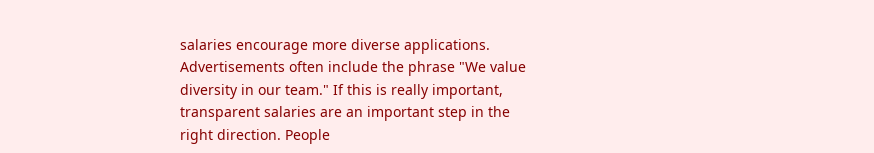salaries encourage more diverse applications. Advertisements often include the phrase "We value diversity in our team." If this is really important, transparent salaries are an important step in the right direction. People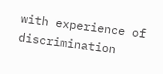with experience of discrimination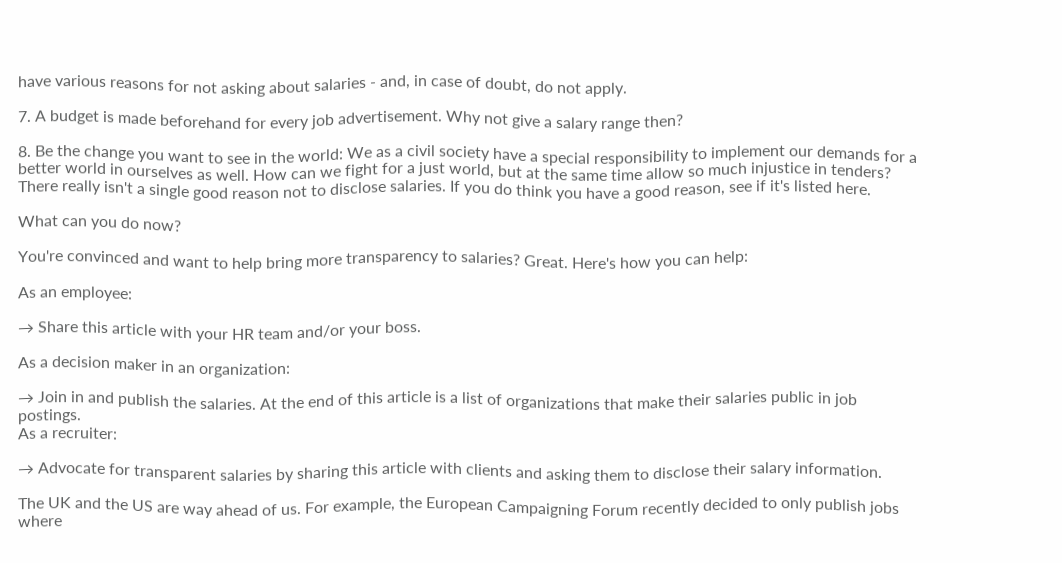have various reasons for not asking about salaries - and, in case of doubt, do not apply.

7. A budget is made beforehand for every job advertisement. Why not give a salary range then?

8. Be the change you want to see in the world: We as a civil society have a special responsibility to implement our demands for a better world in ourselves as well. How can we fight for a just world, but at the same time allow so much injustice in tenders? There really isn't a single good reason not to disclose salaries. If you do think you have a good reason, see if it's listed here.

What can you do now?

You're convinced and want to help bring more transparency to salaries? Great. Here's how you can help:

As an employee:

→ Share this article with your HR team and/or your boss.

As a decision maker in an organization:

→ Join in and publish the salaries. At the end of this article is a list of organizations that make their salaries public in job postings.
As a recruiter:

→ Advocate for transparent salaries by sharing this article with clients and asking them to disclose their salary information.

The UK and the US are way ahead of us. For example, the European Campaigning Forum recently decided to only publish jobs where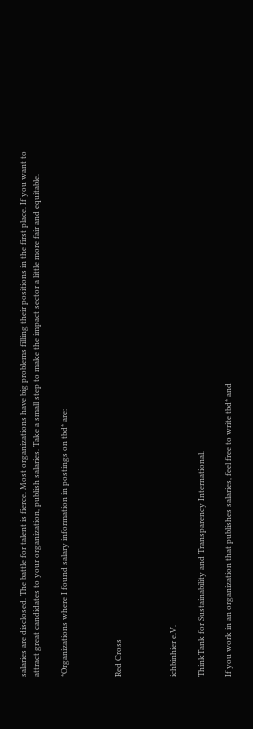salaries are disclosed. The battle for talent is fierce. Most organizations have big problems filling their positions in the first place. If you want to attract great candidates to your organization, publish salaries. Take a small step to make the impact sector a little more fair and equitable.

*Organizations where I found salary information in postings on tbd* are:



Red Cross



ichbinhier e.V.

ThinkTank for Sustainability and Transparency International.

If you work in an organization that publishes salaries, feel free to write tbd* and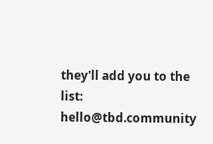they'll add you to the list: hello@tbd.community